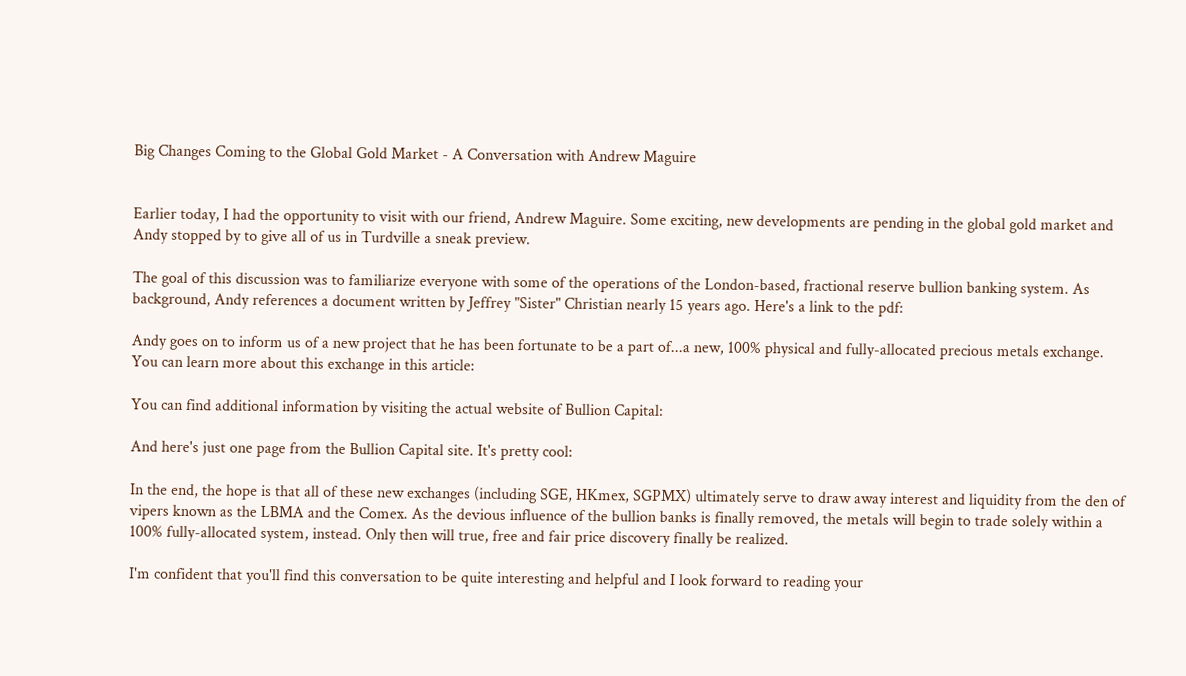Big Changes Coming to the Global Gold Market - A Conversation with Andrew Maguire


Earlier today, I had the opportunity to visit with our friend, Andrew Maguire. Some exciting, new developments are pending in the global gold market and Andy stopped by to give all of us in Turdville a sneak preview.

The goal of this discussion was to familiarize everyone with some of the operations of the London-based, fractional reserve bullion banking system. As background, Andy references a document written by Jeffrey "Sister" Christian nearly 15 years ago. Here's a link to the pdf:

Andy goes on to inform us of a new project that he has been fortunate to be a part of...a new, 100% physical and fully-allocated precious metals exchange. You can learn more about this exchange in this article:

You can find additional information by visiting the actual website of Bullion Capital:

And here's just one page from the Bullion Capital site. It's pretty cool:

In the end, the hope is that all of these new exchanges (including SGE, HKmex, SGPMX) ultimately serve to draw away interest and liquidity from the den of vipers known as the LBMA and the Comex. As the devious influence of the bullion banks is finally removed, the metals will begin to trade solely within a 100% fully-allocated system, instead. Only then will true, free and fair price discovery finally be realized.

I'm confident that you'll find this conversation to be quite interesting and helpful and I look forward to reading your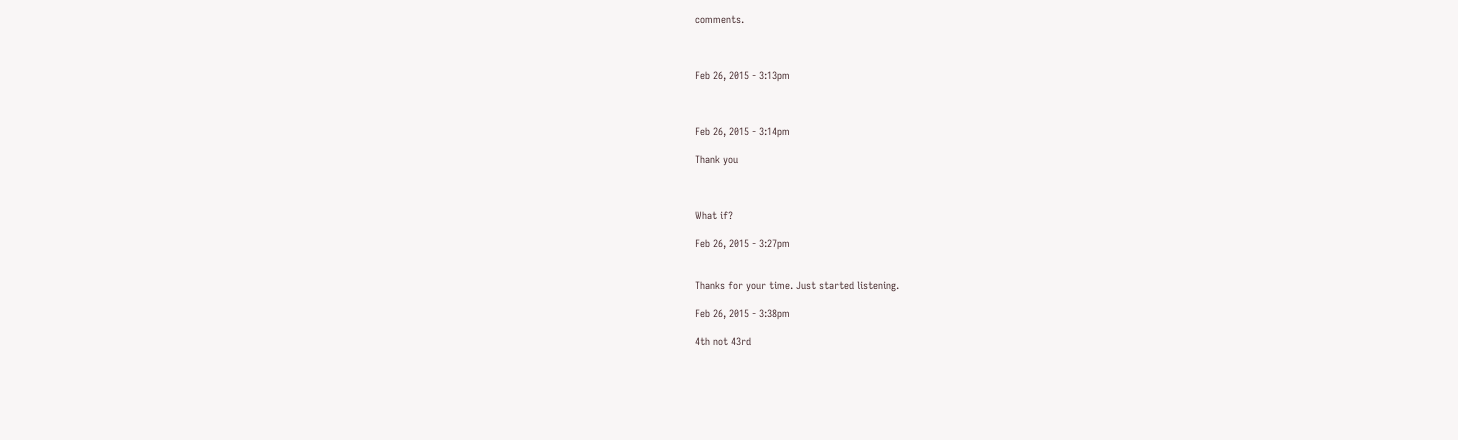comments.



Feb 26, 2015 - 3:13pm



Feb 26, 2015 - 3:14pm

Thank you



What if?

Feb 26, 2015 - 3:27pm


Thanks for your time. Just started listening.

Feb 26, 2015 - 3:38pm

4th not 43rd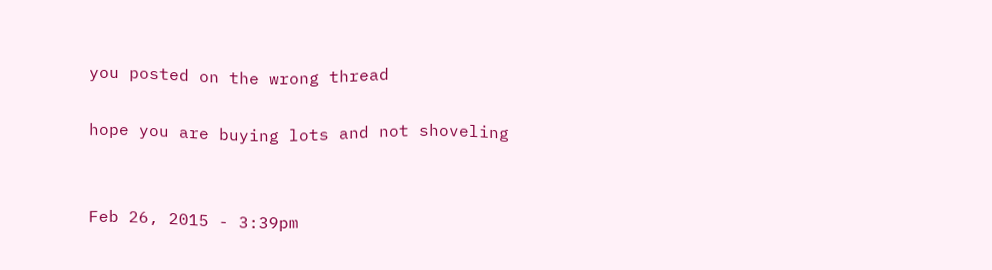you posted on the wrong thread

hope you are buying lots and not shoveling


Feb 26, 2015 - 3:39pm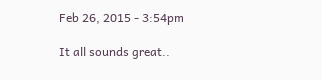Feb 26, 2015 - 3:54pm

It all sounds great..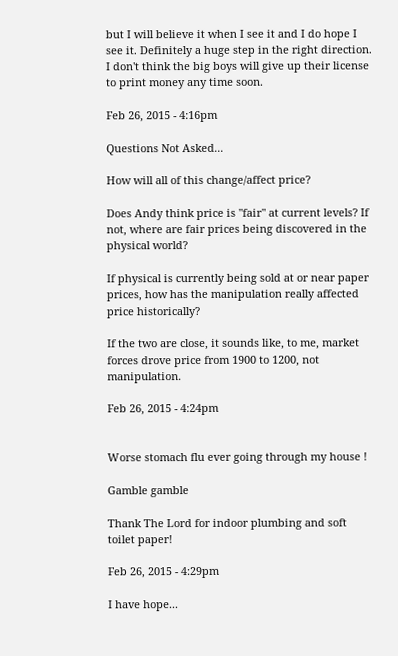but I will believe it when I see it and I do hope I see it. Definitely a huge step in the right direction. I don't think the big boys will give up their license to print money any time soon.

Feb 26, 2015 - 4:16pm

Questions Not Asked...

How will all of this change/affect price?

Does Andy think price is "fair" at current levels? If not, where are fair prices being discovered in the physical world?

If physical is currently being sold at or near paper prices, how has the manipulation really affected price historically?

If the two are close, it sounds like, to me, market forces drove price from 1900 to 1200, not manipulation.

Feb 26, 2015 - 4:24pm


Worse stomach flu ever going through my house !

Gamble gamble

Thank The Lord for indoor plumbing and soft toilet paper!

Feb 26, 2015 - 4:29pm

I have hope...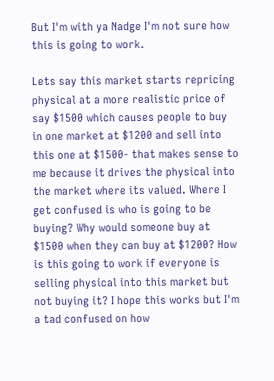But I'm with ya Nadge I'm not sure how this is going to work.

Lets say this market starts repricing physical at a more realistic price of say $1500 which causes people to buy in one market at $1200 and sell into this one at $1500- that makes sense to me because it drives the physical into the market where its valued. Where I get confused is who is going to be buying? Why would someone buy at $1500 when they can buy at $1200? How is this going to work if everyone is selling physical into this market but not buying it? I hope this works but I'm a tad confused on how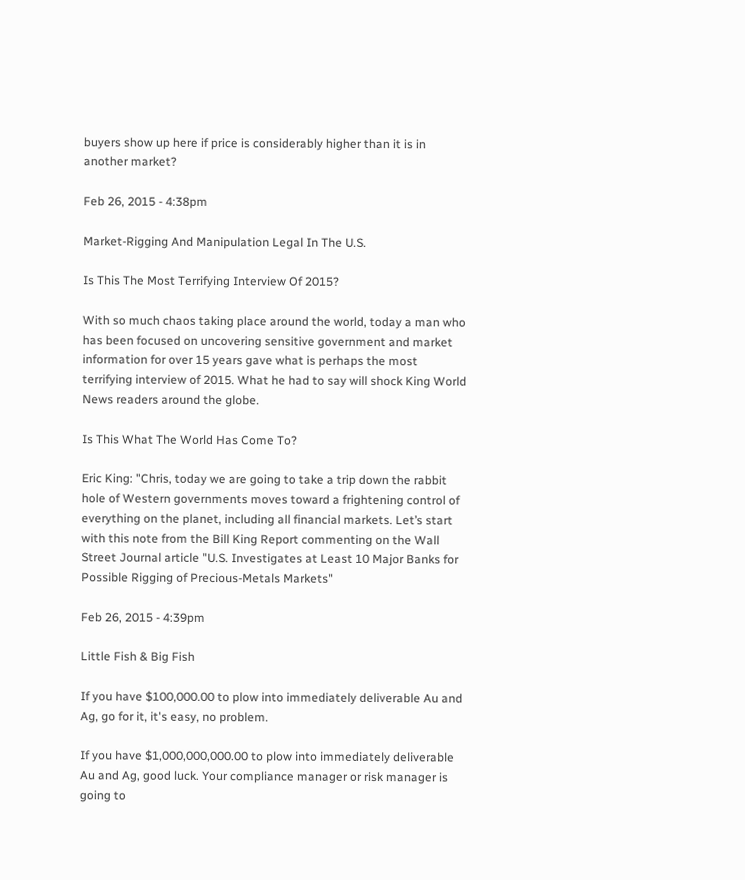buyers show up here if price is considerably higher than it is in another market?

Feb 26, 2015 - 4:38pm

Market-Rigging And Manipulation Legal In The U.S.

Is This The Most Terrifying Interview Of 2015?

With so much chaos taking place around the world, today a man who has been focused on uncovering sensitive government and market information for over 15 years gave what is perhaps the most terrifying interview of 2015. What he had to say will shock King World News readers around the globe.

Is This What The World Has Come To?

Eric King: "Chris, today we are going to take a trip down the rabbit hole of Western governments moves toward a frightening control of everything on the planet, including all financial markets. Let’s start with this note from the Bill King Report commenting on the Wall Street Journal article "U.S. Investigates at Least 10 Major Banks for Possible Rigging of Precious-Metals Markets"

Feb 26, 2015 - 4:39pm

Little Fish & Big Fish

If you have $100,000.00 to plow into immediately deliverable Au and Ag, go for it, it's easy, no problem.

If you have $1,000,000,000.00 to plow into immediately deliverable Au and Ag, good luck. Your compliance manager or risk manager is going to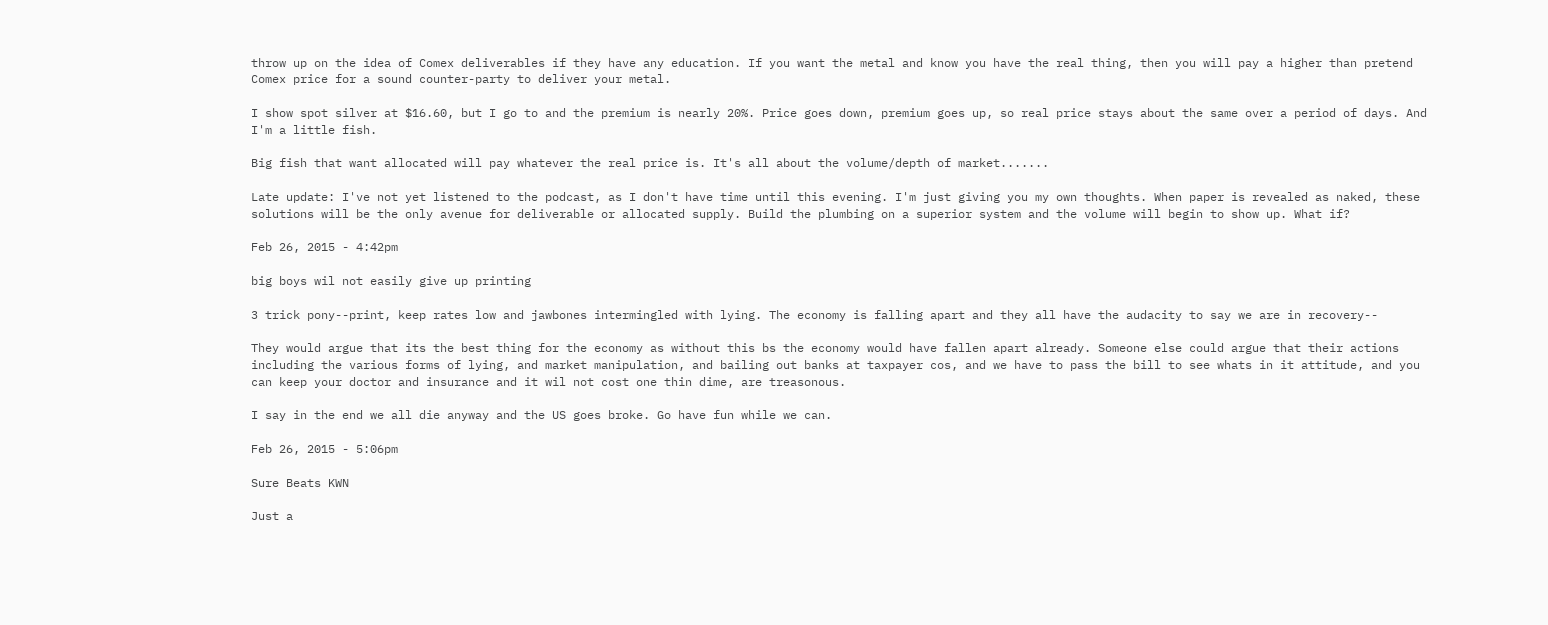throw up on the idea of Comex deliverables if they have any education. If you want the metal and know you have the real thing, then you will pay a higher than pretend Comex price for a sound counter-party to deliver your metal.

I show spot silver at $16.60, but I go to and the premium is nearly 20%. Price goes down, premium goes up, so real price stays about the same over a period of days. And I'm a little fish.

Big fish that want allocated will pay whatever the real price is. It's all about the volume/depth of market.......

Late update: I've not yet listened to the podcast, as I don't have time until this evening. I'm just giving you my own thoughts. When paper is revealed as naked, these solutions will be the only avenue for deliverable or allocated supply. Build the plumbing on a superior system and the volume will begin to show up. What if?

Feb 26, 2015 - 4:42pm

big boys wil not easily give up printing

3 trick pony--print, keep rates low and jawbones intermingled with lying. The economy is falling apart and they all have the audacity to say we are in recovery--

They would argue that its the best thing for the economy as without this bs the economy would have fallen apart already. Someone else could argue that their actions including the various forms of lying, and market manipulation, and bailing out banks at taxpayer cos, and we have to pass the bill to see whats in it attitude, and you can keep your doctor and insurance and it wil not cost one thin dime, are treasonous.

I say in the end we all die anyway and the US goes broke. Go have fun while we can.

Feb 26, 2015 - 5:06pm

Sure Beats KWN

Just a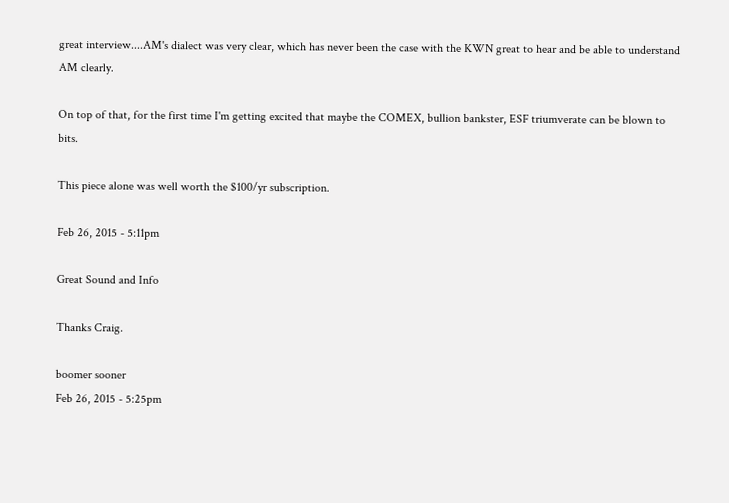great interview....AM's dialect was very clear, which has never been the case with the KWN great to hear and be able to understand AM clearly.

On top of that, for the first time I'm getting excited that maybe the COMEX, bullion bankster, ESF triumverate can be blown to bits.

This piece alone was well worth the $100/yr subscription.

Feb 26, 2015 - 5:11pm

Great Sound and Info

Thanks Craig.

boomer sooner
Feb 26, 2015 - 5:25pm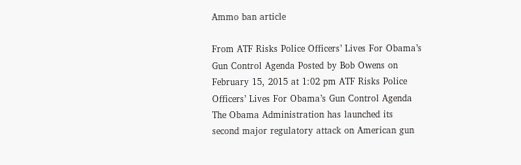Ammo ban article

From ATF Risks Police Officers’ Lives For Obama’s Gun Control Agenda Posted by Bob Owens on February 15, 2015 at 1:02 pm ATF Risks Police Officers’ Lives For Obama’s Gun Control Agenda The Obama Administration has launched its second major regulatory attack on American gun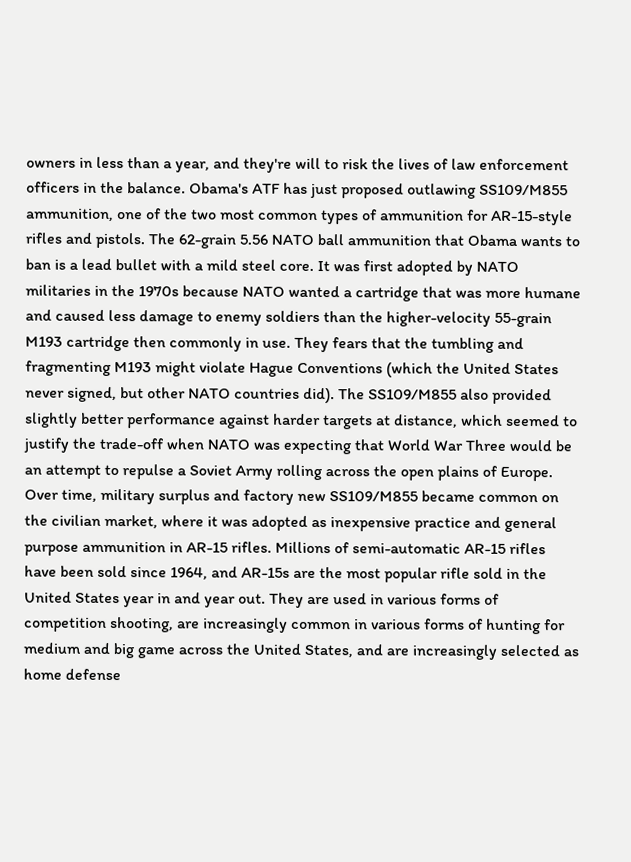owners in less than a year, and they're will to risk the lives of law enforcement officers in the balance. Obama's ATF has just proposed outlawing SS109/M855 ammunition, one of the two most common types of ammunition for AR-15-style rifles and pistols. The 62-grain 5.56 NATO ball ammunition that Obama wants to ban is a lead bullet with a mild steel core. It was first adopted by NATO militaries in the 1970s because NATO wanted a cartridge that was more humane and caused less damage to enemy soldiers than the higher-velocity 55-grain M193 cartridge then commonly in use. They fears that the tumbling and fragmenting M193 might violate Hague Conventions (which the United States never signed, but other NATO countries did). The SS109/M855 also provided slightly better performance against harder targets at distance, which seemed to justify the trade-off when NATO was expecting that World War Three would be an attempt to repulse a Soviet Army rolling across the open plains of Europe. Over time, military surplus and factory new SS109/M855 became common on the civilian market, where it was adopted as inexpensive practice and general purpose ammunition in AR-15 rifles. Millions of semi-automatic AR-15 rifles have been sold since 1964, and AR-15s are the most popular rifle sold in the United States year in and year out. They are used in various forms of competition shooting, are increasingly common in various forms of hunting for medium and big game across the United States, and are increasingly selected as home defense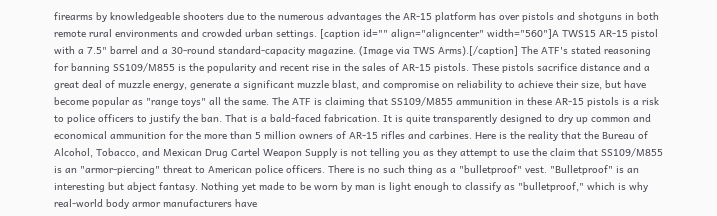firearms by knowledgeable shooters due to the numerous advantages the AR-15 platform has over pistols and shotguns in both remote rural environments and crowded urban settings. [caption id="" align="aligncenter" width="560"]A TWS15 AR-15 pistol with a 7.5" barrel and a 30-round standard-capacity magazine. (Image via TWS Arms).[/caption] The ATF's stated reasoning for banning SS109/M855 is the popularity and recent rise in the sales of AR-15 pistols. These pistols sacrifice distance and a great deal of muzzle energy, generate a significant muzzle blast, and compromise on reliability to achieve their size, but have become popular as "range toys" all the same. The ATF is claiming that SS109/M855 ammunition in these AR-15 pistols is a risk to police officers to justify the ban. That is a bald-faced fabrication. It is quite transparently designed to dry up common and economical ammunition for the more than 5 million owners of AR-15 rifles and carbines. Here is the reality that the Bureau of Alcohol, Tobacco, and Mexican Drug Cartel Weapon Supply is not telling you as they attempt to use the claim that SS109/M855 is an "armor-piercing" threat to American police officers. There is no such thing as a "bulletproof" vest. "Bulletproof" is an interesting but abject fantasy. Nothing yet made to be worn by man is light enough to classify as "bulletproof," which is why real-world body armor manufacturers have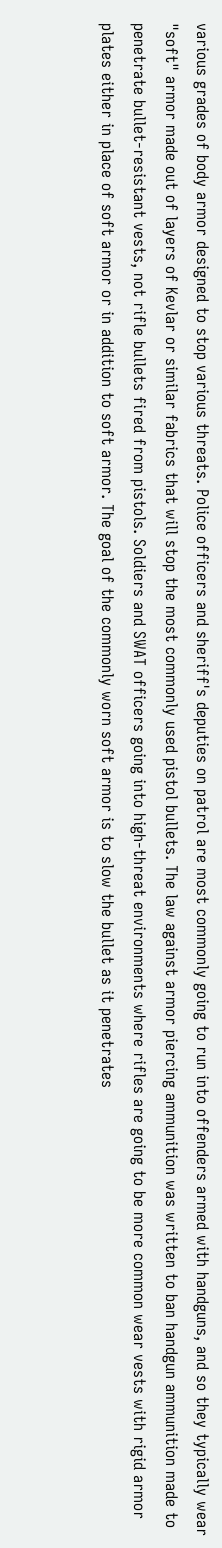various grades of body armor designed to stop various threats. Police officers and sheriff's deputies on patrol are most commonly going to run into offenders armed with handguns, and so they typically wear "soft" armor made out of layers of Kevlar or similar fabrics that will stop the most commonly used pistol bullets. The law against armor piercing ammunition was written to ban handgun ammunition made to penetrate bullet-resistant vests, not rifle bullets fired from pistols. Soldiers and SWAT officers going into high-threat environments where rifles are going to be more common wear vests with rigid armor plates either in place of soft armor or in addition to soft armor. The goal of the commonly worn soft armor is to slow the bullet as it penetrates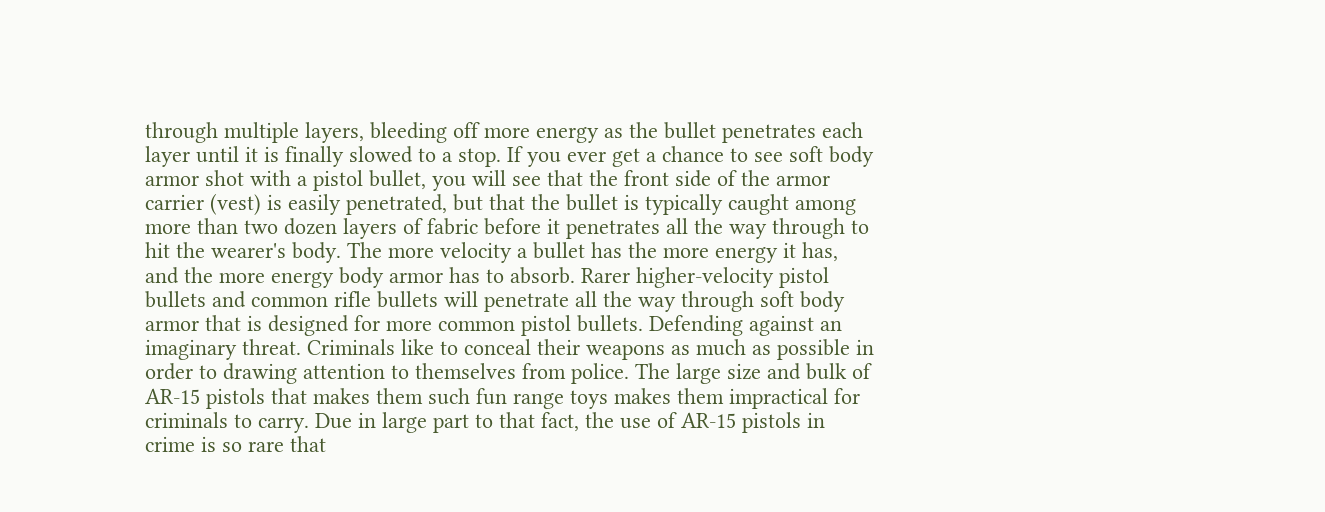through multiple layers, bleeding off more energy as the bullet penetrates each layer until it is finally slowed to a stop. If you ever get a chance to see soft body armor shot with a pistol bullet, you will see that the front side of the armor carrier (vest) is easily penetrated, but that the bullet is typically caught among more than two dozen layers of fabric before it penetrates all the way through to hit the wearer's body. The more velocity a bullet has the more energy it has, and the more energy body armor has to absorb. Rarer higher-velocity pistol bullets and common rifle bullets will penetrate all the way through soft body armor that is designed for more common pistol bullets. Defending against an imaginary threat. Criminals like to conceal their weapons as much as possible in order to drawing attention to themselves from police. The large size and bulk of AR-15 pistols that makes them such fun range toys makes them impractical for criminals to carry. Due in large part to that fact, the use of AR-15 pistols in crime is so rare that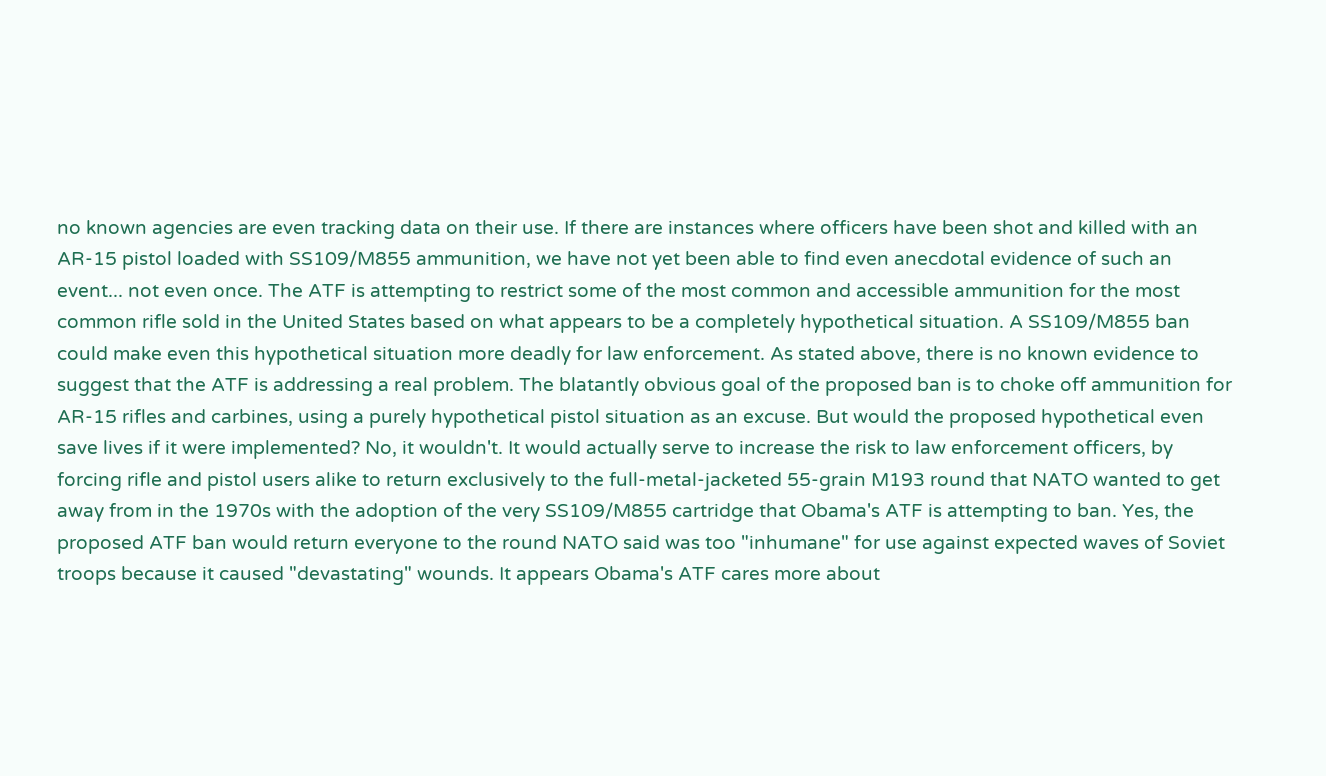no known agencies are even tracking data on their use. If there are instances where officers have been shot and killed with an AR-15 pistol loaded with SS109/M855 ammunition, we have not yet been able to find even anecdotal evidence of such an event... not even once. The ATF is attempting to restrict some of the most common and accessible ammunition for the most common rifle sold in the United States based on what appears to be a completely hypothetical situation. A SS109/M855 ban could make even this hypothetical situation more deadly for law enforcement. As stated above, there is no known evidence to suggest that the ATF is addressing a real problem. The blatantly obvious goal of the proposed ban is to choke off ammunition for AR-15 rifles and carbines, using a purely hypothetical pistol situation as an excuse. But would the proposed hypothetical even save lives if it were implemented? No, it wouldn't. It would actually serve to increase the risk to law enforcement officers, by forcing rifle and pistol users alike to return exclusively to the full-metal-jacketed 55-grain M193 round that NATO wanted to get away from in the 1970s with the adoption of the very SS109/M855 cartridge that Obama's ATF is attempting to ban. Yes, the proposed ATF ban would return everyone to the round NATO said was too "inhumane" for use against expected waves of Soviet troops because it caused "devastating" wounds. It appears Obama's ATF cares more about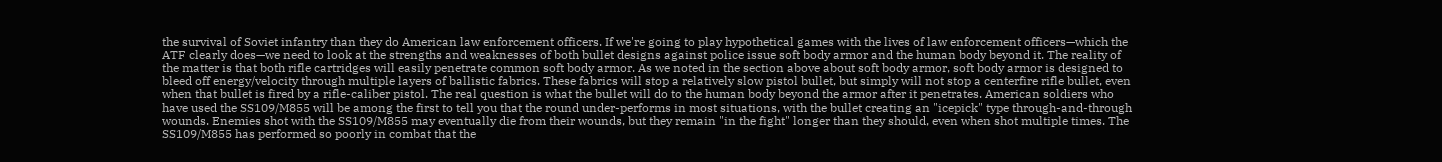the survival of Soviet infantry than they do American law enforcement officers. If we're going to play hypothetical games with the lives of law enforcement officers—which the ATF clearly does—we need to look at the strengths and weaknesses of both bullet designs against police issue soft body armor and the human body beyond it. The reality of the matter is that both rifle cartridges will easily penetrate common soft body armor. As we noted in the section above about soft body armor, soft body armor is designed to bleed off energy/velocity through multiple layers of ballistic fabrics. These fabrics will stop a relatively slow pistol bullet, but simply will not stop a centerfire rifle bullet, even when that bullet is fired by a rifle-caliber pistol. The real question is what the bullet will do to the human body beyond the armor after it penetrates. American soldiers who have used the SS109/M855 will be among the first to tell you that the round under-performs in most situations, with the bullet creating an "icepick" type through-and-through wounds. Enemies shot with the SS109/M855 may eventually die from their wounds, but they remain "in the fight" longer than they should, even when shot multiple times. The SS109/M855 has performed so poorly in combat that the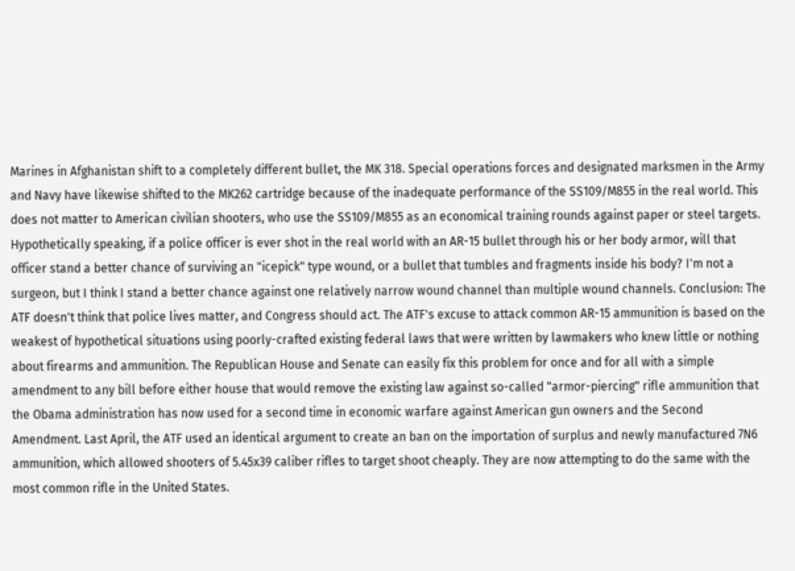Marines in Afghanistan shift to a completely different bullet, the MK 318. Special operations forces and designated marksmen in the Army and Navy have likewise shifted to the MK262 cartridge because of the inadequate performance of the SS109/M855 in the real world. This does not matter to American civilian shooters, who use the SS109/M855 as an economical training rounds against paper or steel targets. Hypothetically speaking, if a police officer is ever shot in the real world with an AR-15 bullet through his or her body armor, will that officer stand a better chance of surviving an "icepick" type wound, or a bullet that tumbles and fragments inside his body? I'm not a surgeon, but I think I stand a better chance against one relatively narrow wound channel than multiple wound channels. Conclusion: The ATF doesn't think that police lives matter, and Congress should act. The ATF's excuse to attack common AR-15 ammunition is based on the weakest of hypothetical situations using poorly-crafted existing federal laws that were written by lawmakers who knew little or nothing about firearms and ammunition. The Republican House and Senate can easily fix this problem for once and for all with a simple amendment to any bill before either house that would remove the existing law against so-called "armor-piercing" rifle ammunition that the Obama administration has now used for a second time in economic warfare against American gun owners and the Second Amendment. Last April, the ATF used an identical argument to create an ban on the importation of surplus and newly manufactured 7N6 ammunition, which allowed shooters of 5.45x39 caliber rifles to target shoot cheaply. They are now attempting to do the same with the most common rifle in the United States.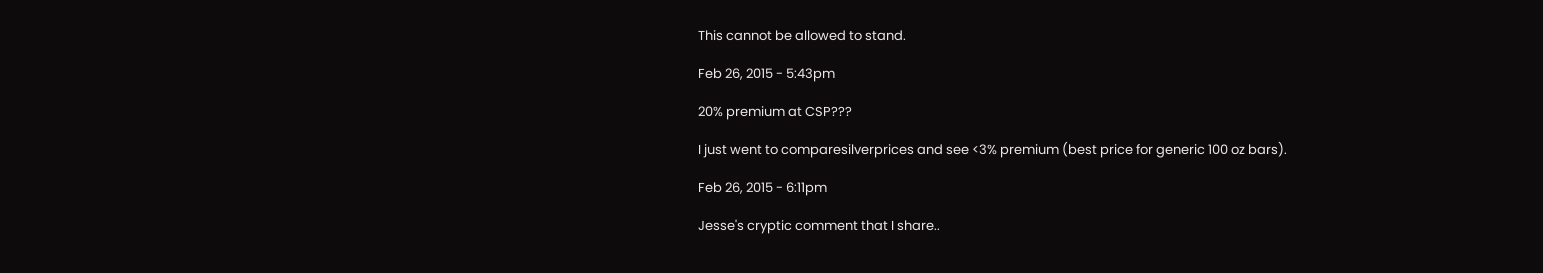This cannot be allowed to stand.

Feb 26, 2015 - 5:43pm

20% premium at CSP???

I just went to comparesilverprices and see <3% premium (best price for generic 100 oz bars).

Feb 26, 2015 - 6:11pm

Jesse's cryptic comment that I share..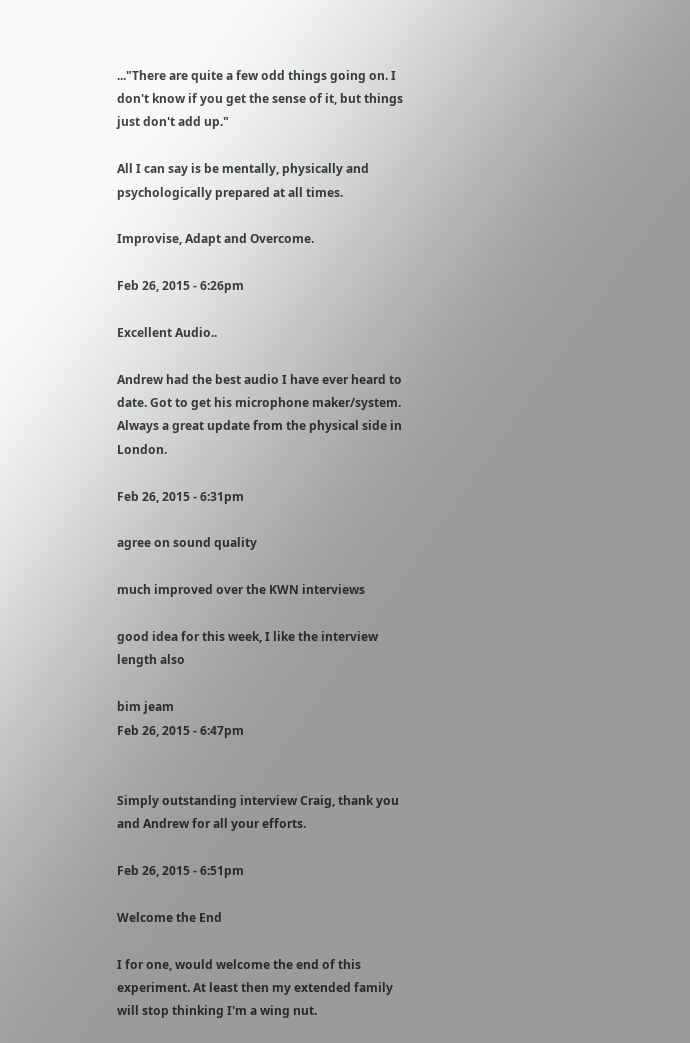..."There are quite a few odd things going on. I don't know if you get the sense of it, but things just don't add up."

All I can say is be mentally, physically and psychologically prepared at all times.

Improvise, Adapt and Overcome.

Feb 26, 2015 - 6:26pm

Excellent Audio..

Andrew had the best audio I have ever heard to date. Got to get his microphone maker/system. Always a great update from the physical side in London.

Feb 26, 2015 - 6:31pm

agree on sound quality

much improved over the KWN interviews

good idea for this week, I like the interview length also

bim jeam
Feb 26, 2015 - 6:47pm


Simply outstanding interview Craig, thank you and Andrew for all your efforts.

Feb 26, 2015 - 6:51pm

Welcome the End

I for one, would welcome the end of this experiment. At least then my extended family will stop thinking I'm a wing nut.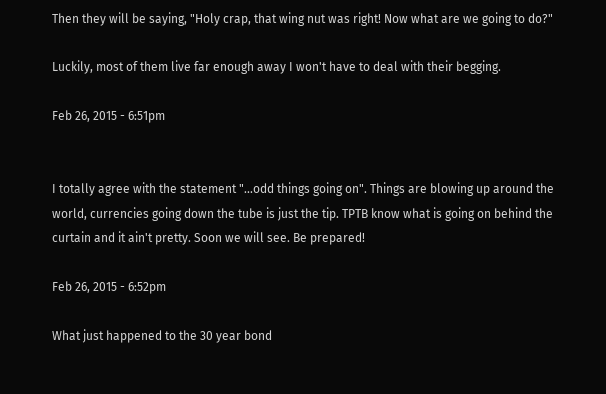Then they will be saying, "Holy crap, that wing nut was right! Now what are we going to do?"

Luckily, most of them live far enough away I won't have to deal with their begging.

Feb 26, 2015 - 6:51pm


I totally agree with the statement "...odd things going on". Things are blowing up around the world, currencies going down the tube is just the tip. TPTB know what is going on behind the curtain and it ain't pretty. Soon we will see. Be prepared!

Feb 26, 2015 - 6:52pm

What just happened to the 30 year bond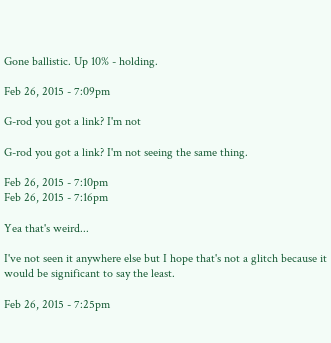Gone ballistic. Up 10% - holding.

Feb 26, 2015 - 7:09pm

G-rod you got a link? I'm not

G-rod you got a link? I'm not seeing the same thing.

Feb 26, 2015 - 7:10pm
Feb 26, 2015 - 7:16pm

Yea that's weird...

I've not seen it anywhere else but I hope that's not a glitch because it would be significant to say the least.

Feb 26, 2015 - 7:25pm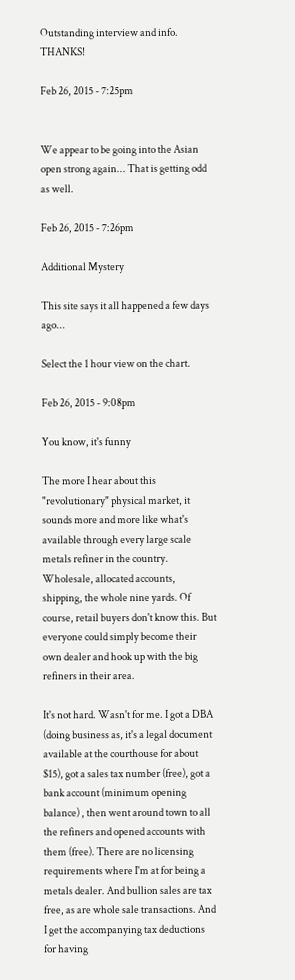Outstanding interview and info. THANKS!

Feb 26, 2015 - 7:25pm


We appear to be going into the Asian open strong again... That is getting odd as well.

Feb 26, 2015 - 7:26pm

Additional Mystery

This site says it all happened a few days ago...

Select the 1 hour view on the chart.

Feb 26, 2015 - 9:08pm

You know, it's funny

The more I hear about this "revolutionary" physical market, it sounds more and more like what's available through every large scale metals refiner in the country. Wholesale, allocated accounts, shipping, the whole nine yards. Of course, retail buyers don't know this. But everyone could simply become their own dealer and hook up with the big refiners in their area.

It's not hard. Wasn't for me. I got a DBA (doing business as, it's a legal document available at the courthouse for about $15), got a sales tax number (free), got a bank account (minimum opening balance) , then went around town to all the refiners and opened accounts with them (free). There are no licensing requirements where I'm at for being a metals dealer. And bullion sales are tax free, as are whole sale transactions. And I get the accompanying tax deductions for having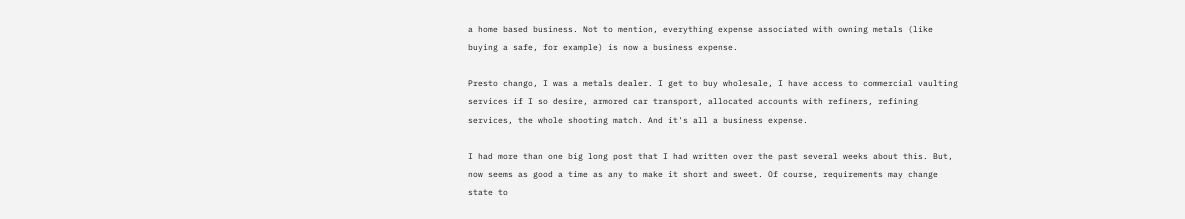a home based business. Not to mention, everything expense associated with owning metals (like buying a safe, for example) is now a business expense.

Presto chango, I was a metals dealer. I get to buy wholesale, I have access to commercial vaulting services if I so desire, armored car transport, allocated accounts with refiners, refining services, the whole shooting match. And it's all a business expense.

I had more than one big long post that I had written over the past several weeks about this. But, now seems as good a time as any to make it short and sweet. Of course, requirements may change state to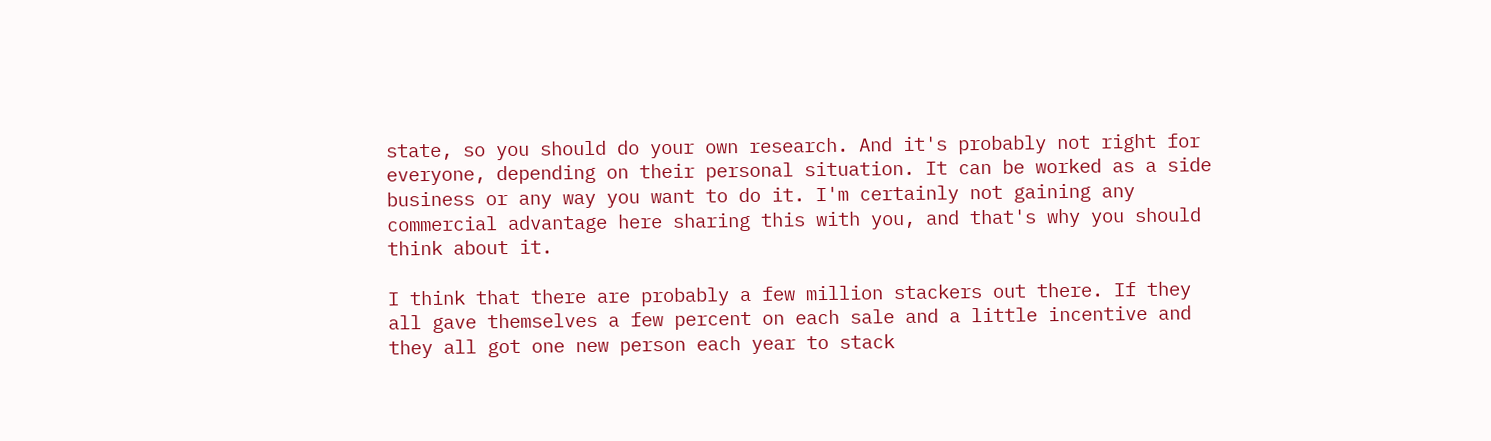state, so you should do your own research. And it's probably not right for everyone, depending on their personal situation. It can be worked as a side business or any way you want to do it. I'm certainly not gaining any commercial advantage here sharing this with you, and that's why you should think about it.

I think that there are probably a few million stackers out there. If they all gave themselves a few percent on each sale and a little incentive and they all got one new person each year to stack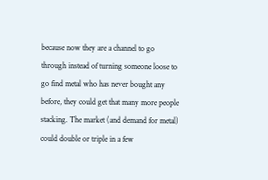because now they are a channel to go through instead of turning someone loose to go find metal who has never bought any before, they could get that many more people stacking. The market (and demand for metal) could double or triple in a few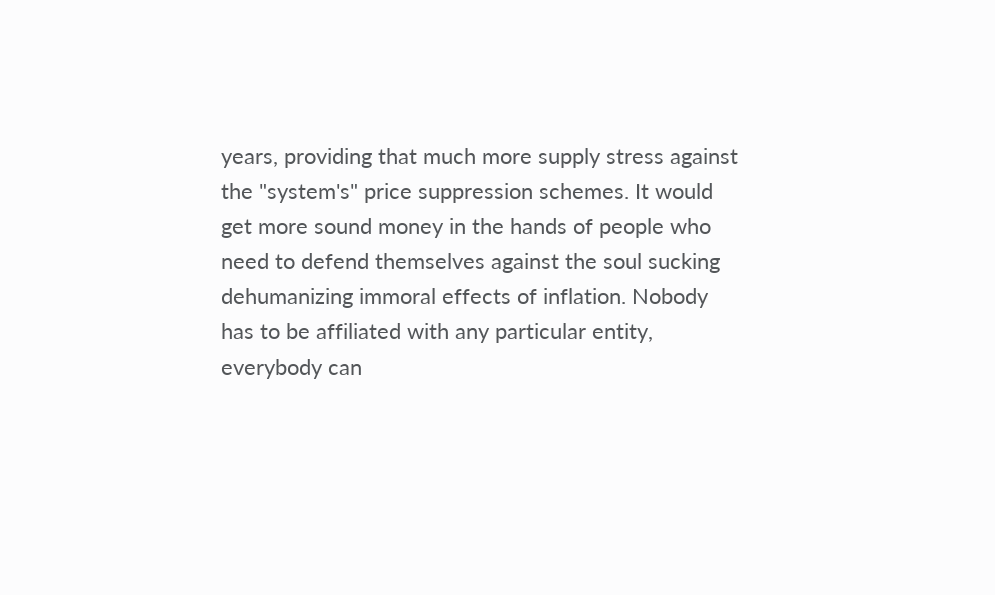years, providing that much more supply stress against the "system's" price suppression schemes. It would get more sound money in the hands of people who need to defend themselves against the soul sucking dehumanizing immoral effects of inflation. Nobody has to be affiliated with any particular entity, everybody can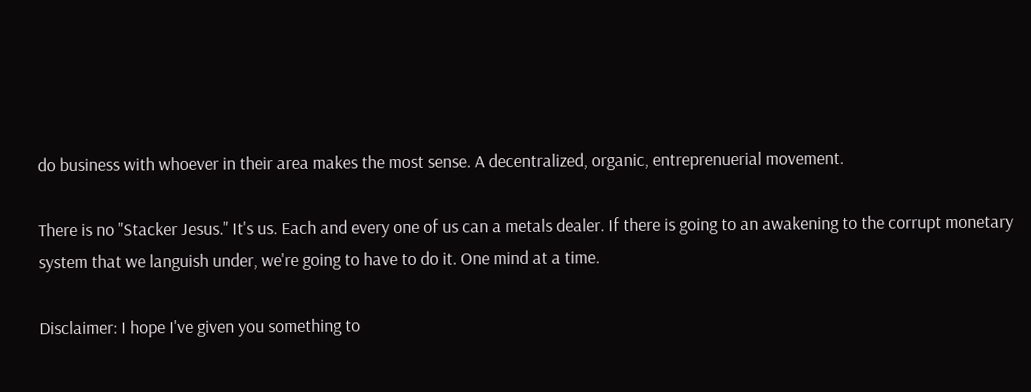do business with whoever in their area makes the most sense. A decentralized, organic, entreprenuerial movement.

There is no "Stacker Jesus." It's us. Each and every one of us can a metals dealer. If there is going to an awakening to the corrupt monetary system that we languish under, we're going to have to do it. One mind at a time.

Disclaimer: I hope I've given you something to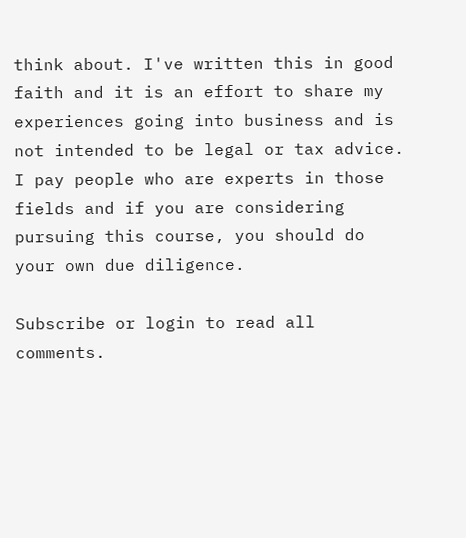think about. I've written this in good faith and it is an effort to share my experiences going into business and is not intended to be legal or tax advice. I pay people who are experts in those fields and if you are considering pursuing this course, you should do your own due diligence.

Subscribe or login to read all comments.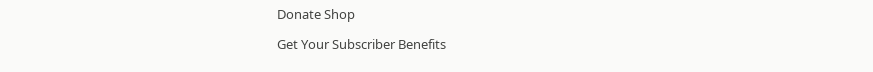Donate Shop

Get Your Subscriber Benefits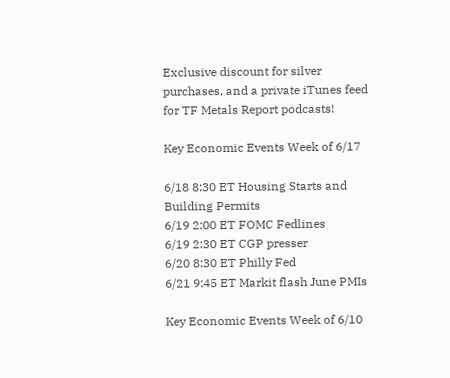Exclusive discount for silver purchases, and a private iTunes feed for TF Metals Report podcasts!

Key Economic Events Week of 6/17

6/18 8:30 ET Housing Starts and Building Permits
6/19 2:00 ET FOMC Fedlines
6/19 2:30 ET CGP presser
6/20 8:30 ET Philly Fed
6/21 9:45 ET Markit flash June PMIs

Key Economic Events Week of 6/10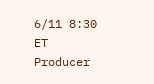6/11 8:30 ET Producer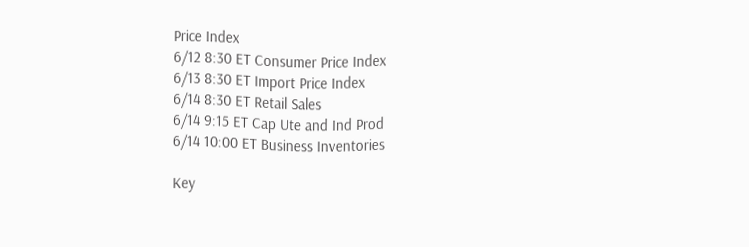Price Index
6/12 8:30 ET Consumer Price Index
6/13 8:30 ET Import Price Index
6/14 8:30 ET Retail Sales
6/14 9:15 ET Cap Ute and Ind Prod
6/14 10:00 ET Business Inventories

Key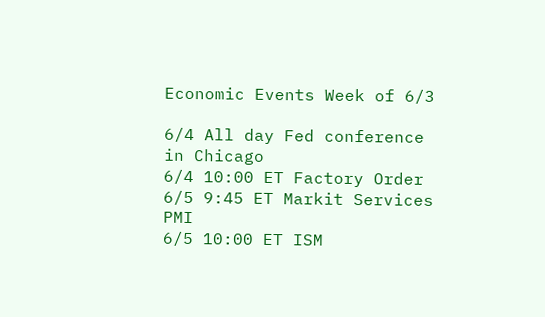Economic Events Week of 6/3

6/4 All day Fed conference in Chicago
6/4 10:00 ET Factory Order
6/5 9:45 ET Markit Services PMI
6/5 10:00 ET ISM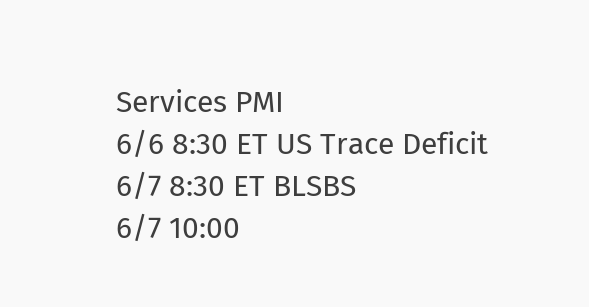Services PMI
6/6 8:30 ET US Trace Deficit
6/7 8:30 ET BLSBS
6/7 10:00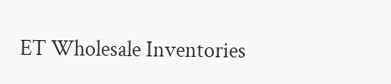ET Wholesale Inventories